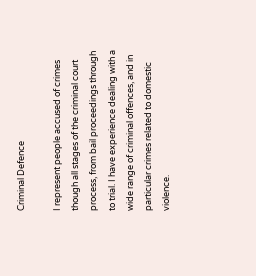Criminal Defence

I represent people accused of crimes though all stages of the criminal court process, from bail proceedings through to trial. I have experience dealing with a wide range of criminal offences, and in particular crimes related to domestic violence.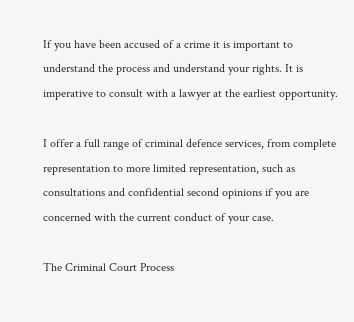If you have been accused of a crime it is important to understand the process and understand your rights. It is imperative to consult with a lawyer at the earliest opportunity.

I offer a full range of criminal defence services, from complete representation to more limited representation, such as consultations and confidential second opinions if you are concerned with the current conduct of your case.

The Criminal Court Process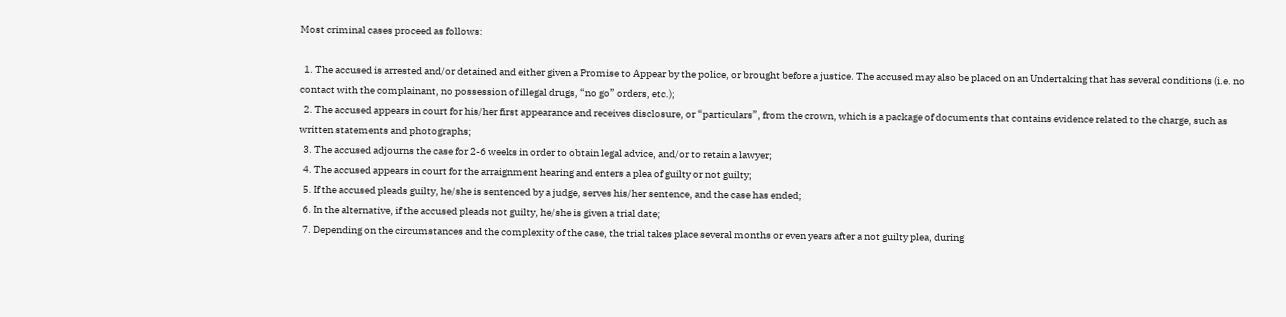Most criminal cases proceed as follows:

  1. The accused is arrested and/or detained and either given a Promise to Appear by the police, or brought before a justice. The accused may also be placed on an Undertaking that has several conditions (i.e. no contact with the complainant, no possession of illegal drugs, “no go” orders, etc.);
  2. The accused appears in court for his/her first appearance and receives disclosure, or “particulars”, from the crown, which is a package of documents that contains evidence related to the charge, such as written statements and photographs;
  3. The accused adjourns the case for 2-6 weeks in order to obtain legal advice, and/or to retain a lawyer;
  4. The accused appears in court for the arraignment hearing and enters a plea of guilty or not guilty;
  5. If the accused pleads guilty, he/she is sentenced by a judge, serves his/her sentence, and the case has ended;
  6. In the alternative, if the accused pleads not guilty, he/she is given a trial date;
  7. Depending on the circumstances and the complexity of the case, the trial takes place several months or even years after a not guilty plea, during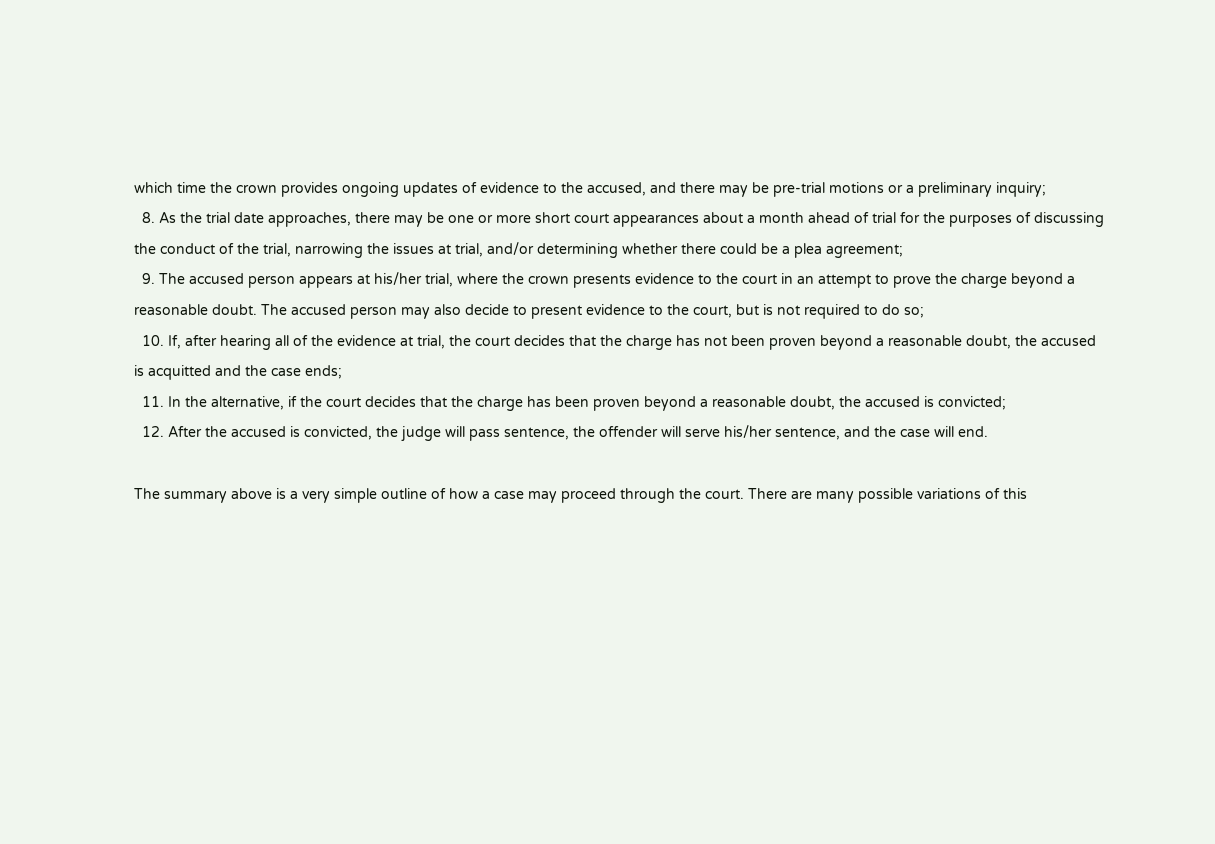which time the crown provides ongoing updates of evidence to the accused, and there may be pre-trial motions or a preliminary inquiry;
  8. As the trial date approaches, there may be one or more short court appearances about a month ahead of trial for the purposes of discussing the conduct of the trial, narrowing the issues at trial, and/or determining whether there could be a plea agreement;
  9. The accused person appears at his/her trial, where the crown presents evidence to the court in an attempt to prove the charge beyond a reasonable doubt. The accused person may also decide to present evidence to the court, but is not required to do so;
  10. If, after hearing all of the evidence at trial, the court decides that the charge has not been proven beyond a reasonable doubt, the accused is acquitted and the case ends;
  11. In the alternative, if the court decides that the charge has been proven beyond a reasonable doubt, the accused is convicted;
  12. After the accused is convicted, the judge will pass sentence, the offender will serve his/her sentence, and the case will end.

The summary above is a very simple outline of how a case may proceed through the court. There are many possible variations of this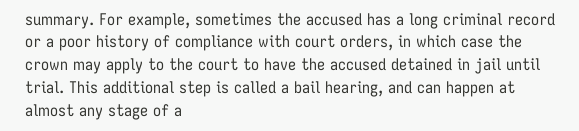summary. For example, sometimes the accused has a long criminal record or a poor history of compliance with court orders, in which case the crown may apply to the court to have the accused detained in jail until trial. This additional step is called a bail hearing, and can happen at almost any stage of a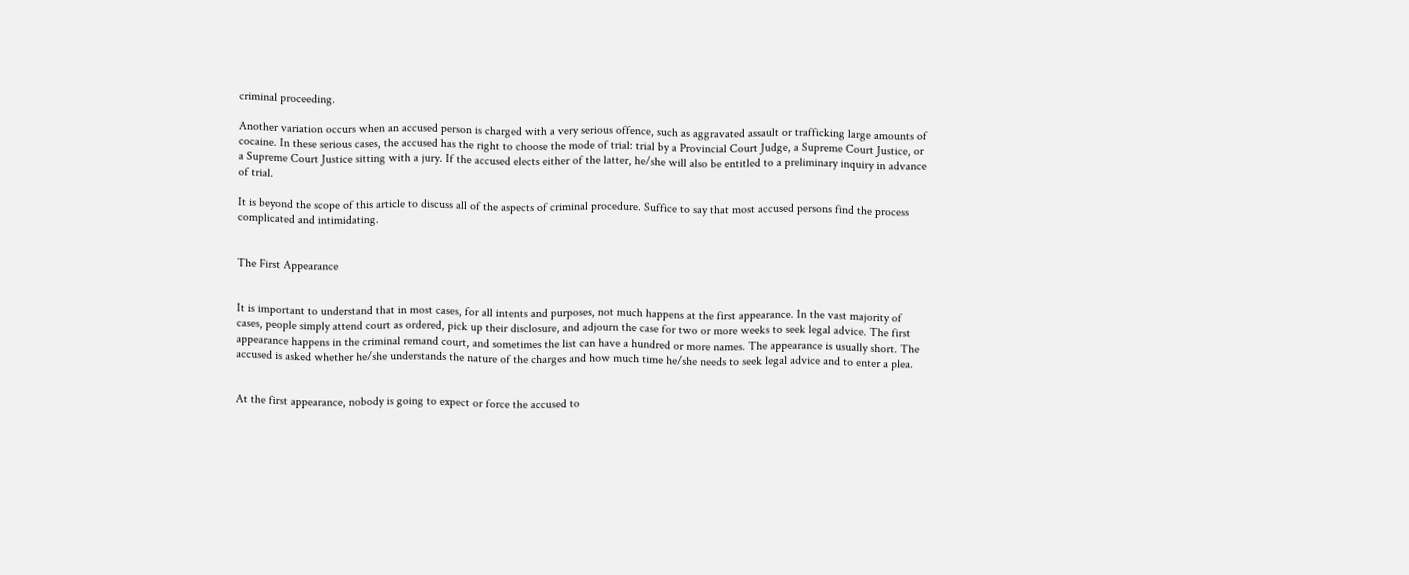criminal proceeding.

Another variation occurs when an accused person is charged with a very serious offence, such as aggravated assault or trafficking large amounts of cocaine. In these serious cases, the accused has the right to choose the mode of trial: trial by a Provincial Court Judge, a Supreme Court Justice, or a Supreme Court Justice sitting with a jury. If the accused elects either of the latter, he/she will also be entitled to a preliminary inquiry in advance of trial.

It is beyond the scope of this article to discuss all of the aspects of criminal procedure. Suffice to say that most accused persons find the process complicated and intimidating.


The First Appearance


It is important to understand that in most cases, for all intents and purposes, not much happens at the first appearance. In the vast majority of cases, people simply attend court as ordered, pick up their disclosure, and adjourn the case for two or more weeks to seek legal advice. The first appearance happens in the criminal remand court, and sometimes the list can have a hundred or more names. The appearance is usually short. The accused is asked whether he/she understands the nature of the charges and how much time he/she needs to seek legal advice and to enter a plea.


At the first appearance, nobody is going to expect or force the accused to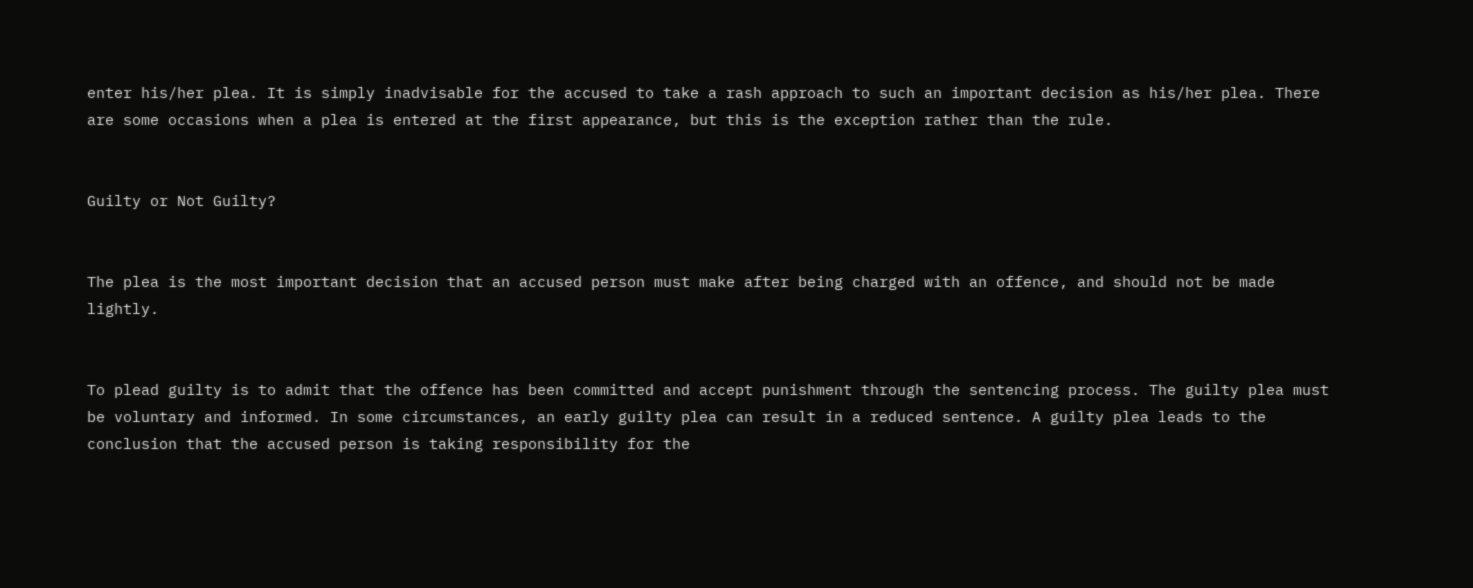enter his/her plea. It is simply inadvisable for the accused to take a rash approach to such an important decision as his/her plea. There are some occasions when a plea is entered at the first appearance, but this is the exception rather than the rule.


Guilty or Not Guilty?


The plea is the most important decision that an accused person must make after being charged with an offence, and should not be made lightly.


To plead guilty is to admit that the offence has been committed and accept punishment through the sentencing process. The guilty plea must be voluntary and informed. In some circumstances, an early guilty plea can result in a reduced sentence. A guilty plea leads to the conclusion that the accused person is taking responsibility for the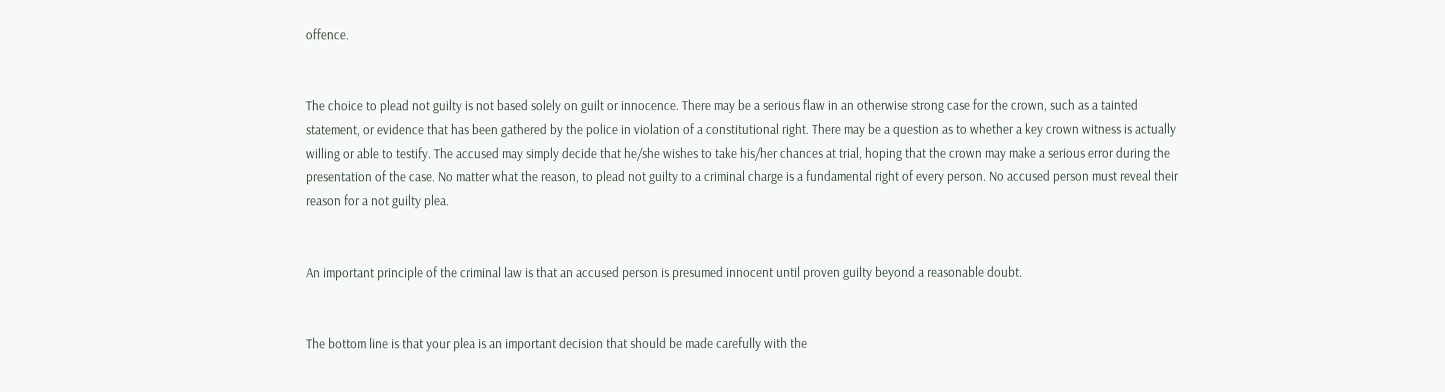offence.


The choice to plead not guilty is not based solely on guilt or innocence. There may be a serious flaw in an otherwise strong case for the crown, such as a tainted statement, or evidence that has been gathered by the police in violation of a constitutional right. There may be a question as to whether a key crown witness is actually willing or able to testify. The accused may simply decide that he/she wishes to take his/her chances at trial, hoping that the crown may make a serious error during the presentation of the case. No matter what the reason, to plead not guilty to a criminal charge is a fundamental right of every person. No accused person must reveal their reason for a not guilty plea.


An important principle of the criminal law is that an accused person is presumed innocent until proven guilty beyond a reasonable doubt.


The bottom line is that your plea is an important decision that should be made carefully with the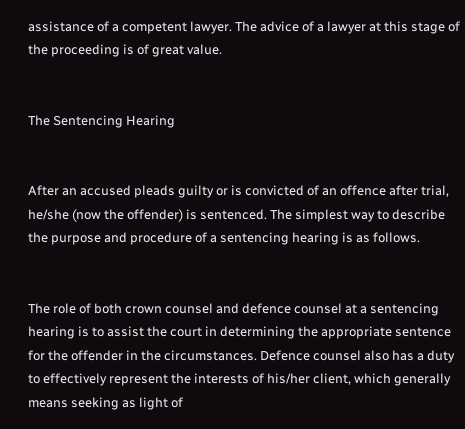assistance of a competent lawyer. The advice of a lawyer at this stage of the proceeding is of great value.


The Sentencing Hearing


After an accused pleads guilty or is convicted of an offence after trial, he/she (now the offender) is sentenced. The simplest way to describe the purpose and procedure of a sentencing hearing is as follows.


The role of both crown counsel and defence counsel at a sentencing hearing is to assist the court in determining the appropriate sentence for the offender in the circumstances. Defence counsel also has a duty to effectively represent the interests of his/her client, which generally means seeking as light of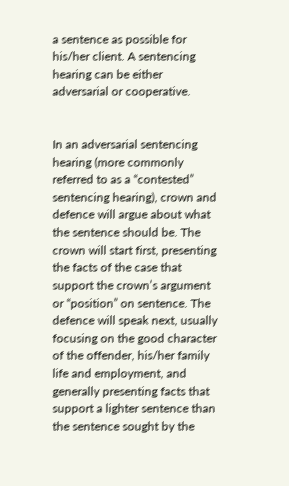a sentence as possible for his/her client. A sentencing hearing can be either adversarial or cooperative.


In an adversarial sentencing hearing (more commonly referred to as a “contested” sentencing hearing), crown and defence will argue about what the sentence should be. The crown will start first, presenting the facts of the case that support the crown’s argument or “position” on sentence. The defence will speak next, usually focusing on the good character of the offender, his/her family life and employment, and generally presenting facts that support a lighter sentence than the sentence sought by the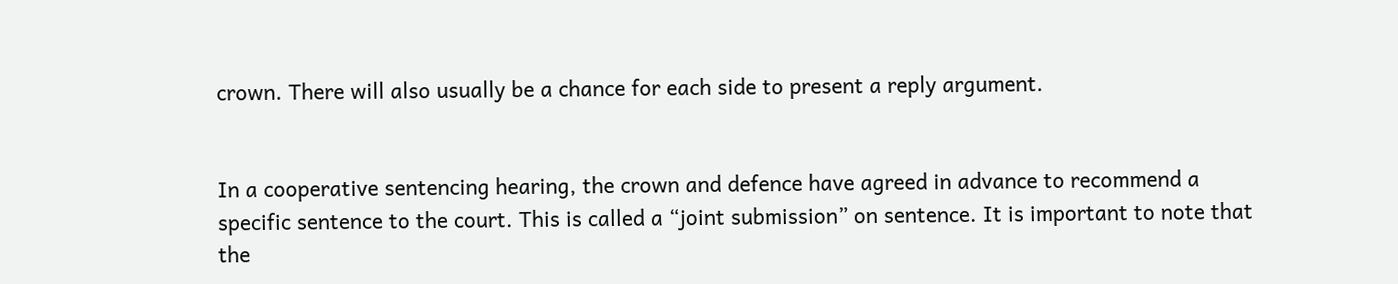crown. There will also usually be a chance for each side to present a reply argument.


In a cooperative sentencing hearing, the crown and defence have agreed in advance to recommend a specific sentence to the court. This is called a “joint submission” on sentence. It is important to note that the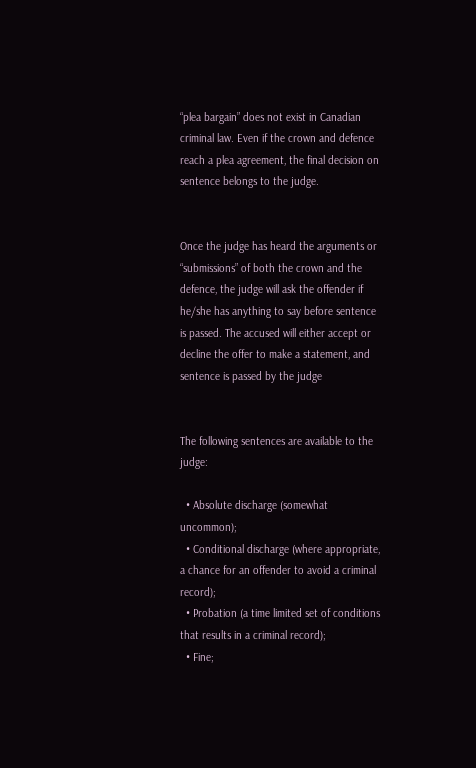“plea bargain” does not exist in Canadian criminal law. Even if the crown and defence reach a plea agreement, the final decision on sentence belongs to the judge.


Once the judge has heard the arguments or “submissions” of both the crown and the defence, the judge will ask the offender if he/she has anything to say before sentence is passed. The accused will either accept or decline the offer to make a statement, and sentence is passed by the judge


The following sentences are available to the judge:

  • Absolute discharge (somewhat uncommon);
  • Conditional discharge (where appropriate, a chance for an offender to avoid a criminal record);
  • Probation (a time limited set of conditions that results in a criminal record);
  • Fine;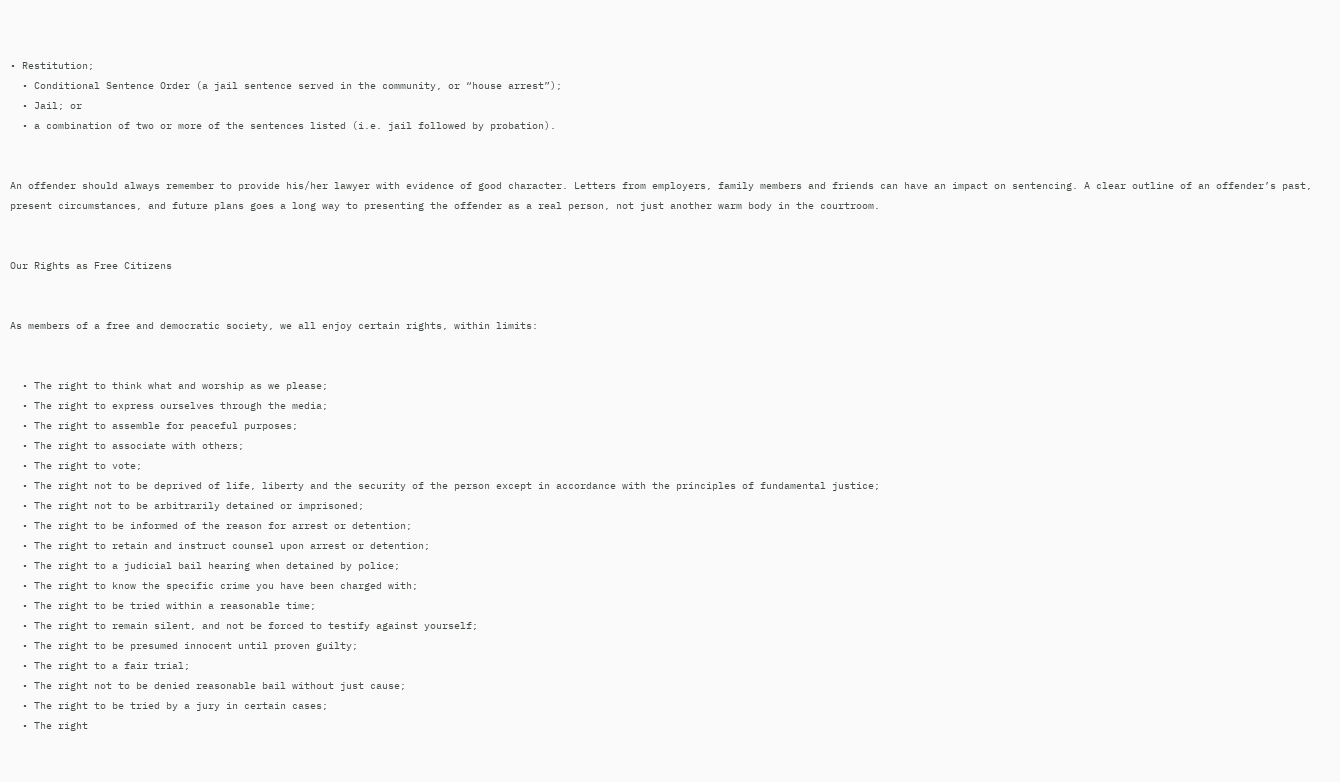• Restitution;
  • Conditional Sentence Order (a jail sentence served in the community, or “house arrest”);
  • Jail; or
  • a combination of two or more of the sentences listed (i.e. jail followed by probation).


An offender should always remember to provide his/her lawyer with evidence of good character. Letters from employers, family members and friends can have an impact on sentencing. A clear outline of an offender’s past, present circumstances, and future plans goes a long way to presenting the offender as a real person, not just another warm body in the courtroom.


Our Rights as Free Citizens


As members of a free and democratic society, we all enjoy certain rights, within limits:


  • The right to think what and worship as we please;
  • The right to express ourselves through the media;
  • The right to assemble for peaceful purposes;
  • The right to associate with others;
  • The right to vote;
  • The right not to be deprived of life, liberty and the security of the person except in accordance with the principles of fundamental justice;
  • The right not to be arbitrarily detained or imprisoned;
  • The right to be informed of the reason for arrest or detention;
  • The right to retain and instruct counsel upon arrest or detention;
  • The right to a judicial bail hearing when detained by police;
  • The right to know the specific crime you have been charged with;
  • The right to be tried within a reasonable time;
  • The right to remain silent, and not be forced to testify against yourself;
  • The right to be presumed innocent until proven guilty;
  • The right to a fair trial;
  • The right not to be denied reasonable bail without just cause;
  • The right to be tried by a jury in certain cases;
  • The right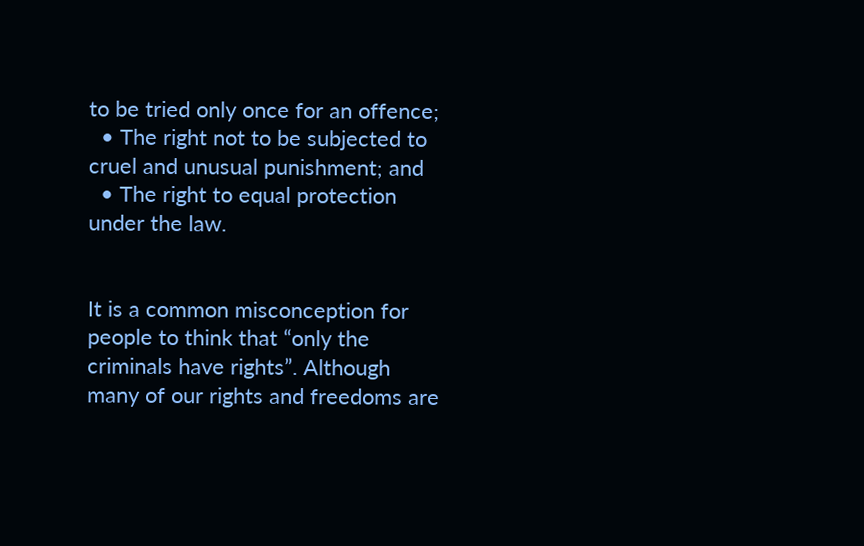to be tried only once for an offence;
  • The right not to be subjected to cruel and unusual punishment; and
  • The right to equal protection under the law.


It is a common misconception for people to think that “only the criminals have rights”. Although many of our rights and freedoms are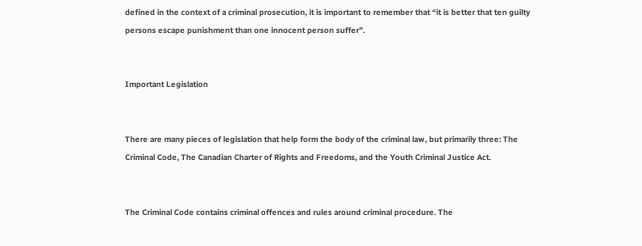defined in the context of a criminal prosecution, it is important to remember that “it is better that ten guilty persons escape punishment than one innocent person suffer”.


Important Legislation


There are many pieces of legislation that help form the body of the criminal law, but primarily three: The Criminal Code, The Canadian Charter of Rights and Freedoms, and the Youth Criminal Justice Act.


The Criminal Code contains criminal offences and rules around criminal procedure. The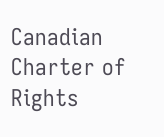Canadian Charter of Rights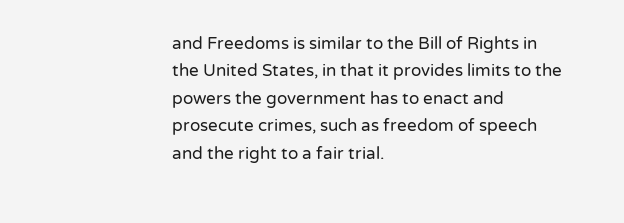and Freedoms is similar to the Bill of Rights in the United States, in that it provides limits to the powers the government has to enact and prosecute crimes, such as freedom of speech and the right to a fair trial.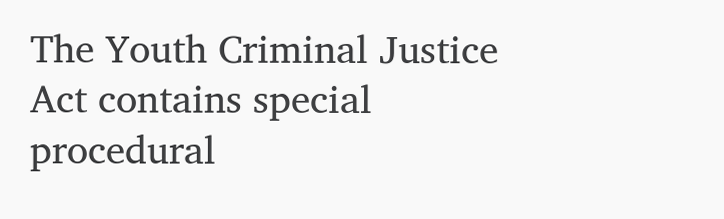The Youth Criminal Justice Act contains special procedural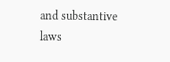and substantive laws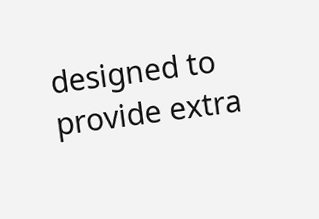designed to provide extra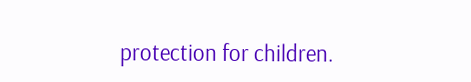protection for children.